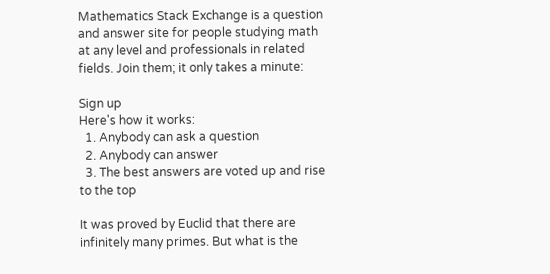Mathematics Stack Exchange is a question and answer site for people studying math at any level and professionals in related fields. Join them; it only takes a minute:

Sign up
Here's how it works:
  1. Anybody can ask a question
  2. Anybody can answer
  3. The best answers are voted up and rise to the top

It was proved by Euclid that there are infinitely many primes. But what is the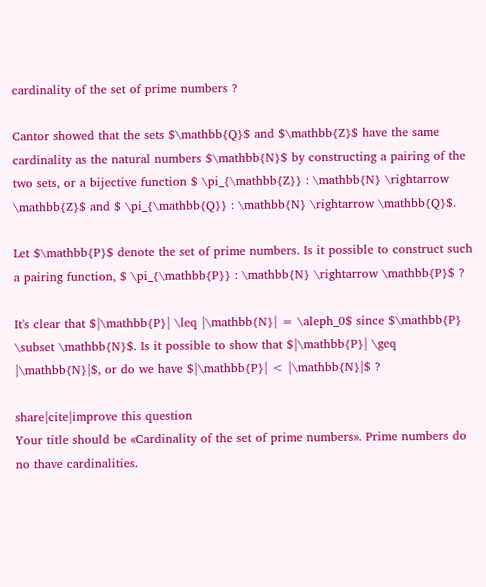cardinality of the set of prime numbers ?

Cantor showed that the sets $\mathbb{Q}$ and $\mathbb{Z}$ have the same cardinality as the natural numbers $\mathbb{N}$ by constructing a pairing of the two sets, or a bijective function $ \pi_{\mathbb{Z}} : \mathbb{N} \rightarrow \mathbb{Z}$ and $ \pi_{\mathbb{Q}} : \mathbb{N} \rightarrow \mathbb{Q}$.

Let $\mathbb{P}$ denote the set of prime numbers. Is it possible to construct such a pairing function, $ \pi_{\mathbb{P}} : \mathbb{N} \rightarrow \mathbb{P}$ ?

It's clear that $|\mathbb{P}| \leq |\mathbb{N}| = \aleph_0$ since $\mathbb{P} \subset \mathbb{N}$. Is it possible to show that $|\mathbb{P}| \geq |\mathbb{N}|$, or do we have $|\mathbb{P}| < |\mathbb{N}|$ ?

share|cite|improve this question
Your title should be «Cardinality of the set of prime numbers». Prime numbers do no thave cardinalities.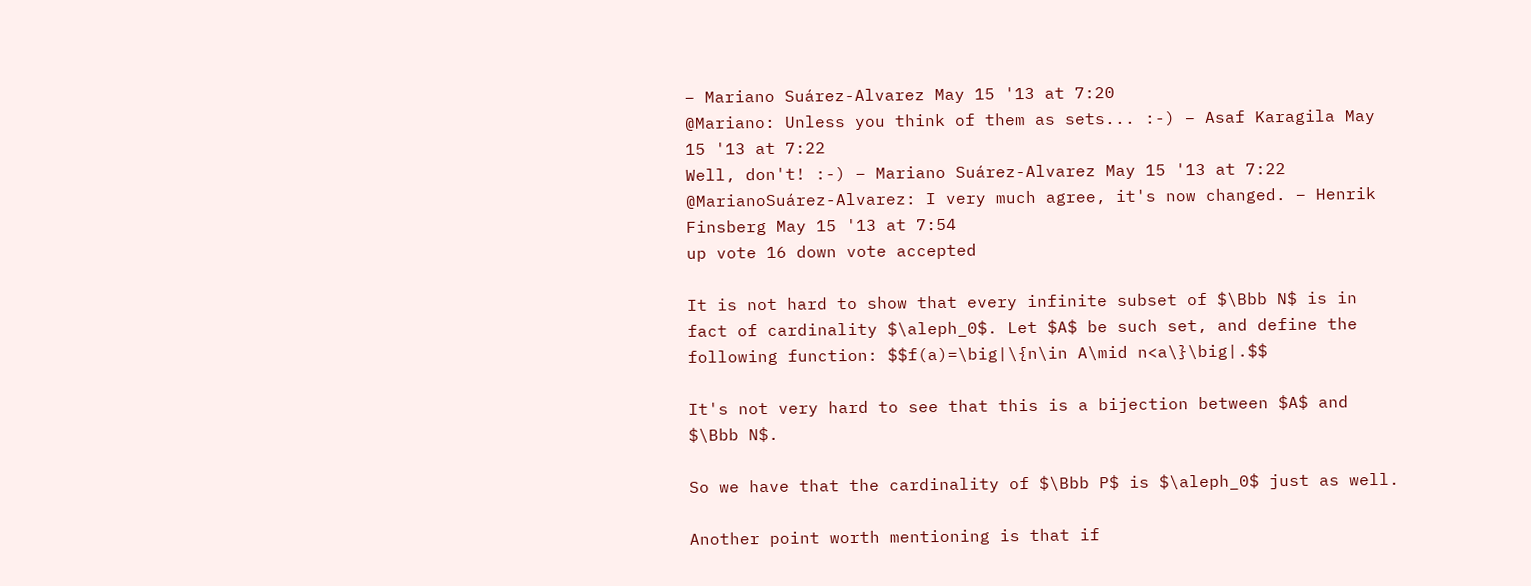– Mariano Suárez-Alvarez May 15 '13 at 7:20
@Mariano: Unless you think of them as sets... :-) – Asaf Karagila May 15 '13 at 7:22
Well, don't! :-) – Mariano Suárez-Alvarez May 15 '13 at 7:22
@MarianoSuárez-Alvarez: I very much agree, it's now changed. – Henrik Finsberg May 15 '13 at 7:54
up vote 16 down vote accepted

It is not hard to show that every infinite subset of $\Bbb N$ is in fact of cardinality $\aleph_0$. Let $A$ be such set, and define the following function: $$f(a)=\big|\{n\in A\mid n<a\}\big|.$$

It's not very hard to see that this is a bijection between $A$ and $\Bbb N$.

So we have that the cardinality of $\Bbb P$ is $\aleph_0$ just as well.

Another point worth mentioning is that if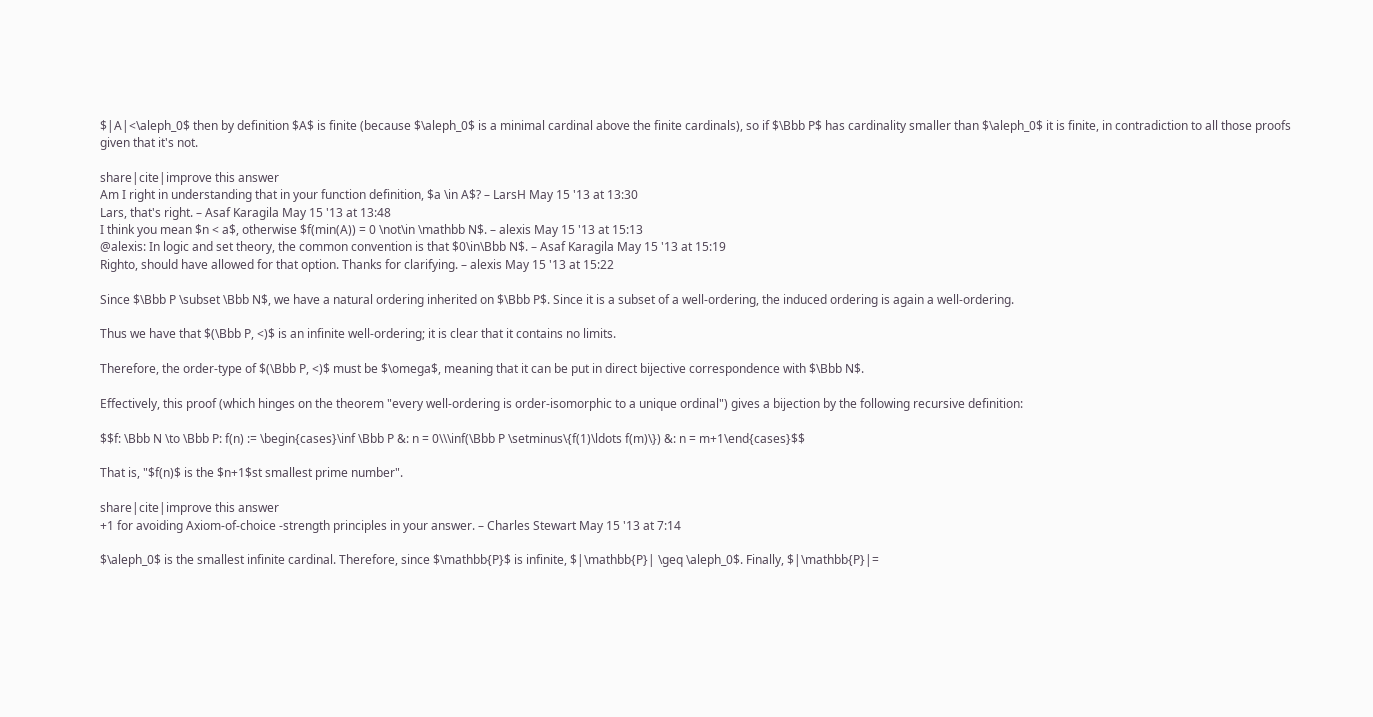$|A|<\aleph_0$ then by definition $A$ is finite (because $\aleph_0$ is a minimal cardinal above the finite cardinals), so if $\Bbb P$ has cardinality smaller than $\aleph_0$ it is finite, in contradiction to all those proofs given that it's not.

share|cite|improve this answer
Am I right in understanding that in your function definition, $a \in A$? – LarsH May 15 '13 at 13:30
Lars, that's right. – Asaf Karagila May 15 '13 at 13:48
I think you mean $n < a$, otherwise $f(min(A)) = 0 \not\in \mathbb N$. – alexis May 15 '13 at 15:13
@alexis: In logic and set theory, the common convention is that $0\in\Bbb N$. – Asaf Karagila May 15 '13 at 15:19
Righto, should have allowed for that option. Thanks for clarifying. – alexis May 15 '13 at 15:22

Since $\Bbb P \subset \Bbb N$, we have a natural ordering inherited on $\Bbb P$. Since it is a subset of a well-ordering, the induced ordering is again a well-ordering.

Thus we have that $(\Bbb P, <)$ is an infinite well-ordering; it is clear that it contains no limits.

Therefore, the order-type of $(\Bbb P, <)$ must be $\omega$, meaning that it can be put in direct bijective correspondence with $\Bbb N$.

Effectively, this proof (which hinges on the theorem "every well-ordering is order-isomorphic to a unique ordinal") gives a bijection by the following recursive definition:

$$f: \Bbb N \to \Bbb P: f(n) := \begin{cases}\inf \Bbb P &: n = 0\\\inf(\Bbb P \setminus\{f(1)\ldots f(m)\}) &: n = m+1\end{cases}$$

That is, "$f(n)$ is the $n+1$st smallest prime number".

share|cite|improve this answer
+1 for avoiding Axiom-of-choice -strength principles in your answer. – Charles Stewart May 15 '13 at 7:14

$\aleph_0$ is the smallest infinite cardinal. Therefore, since $\mathbb{P}$ is infinite, $|\mathbb{P}| \geq \aleph_0$. Finally, $|\mathbb{P}|=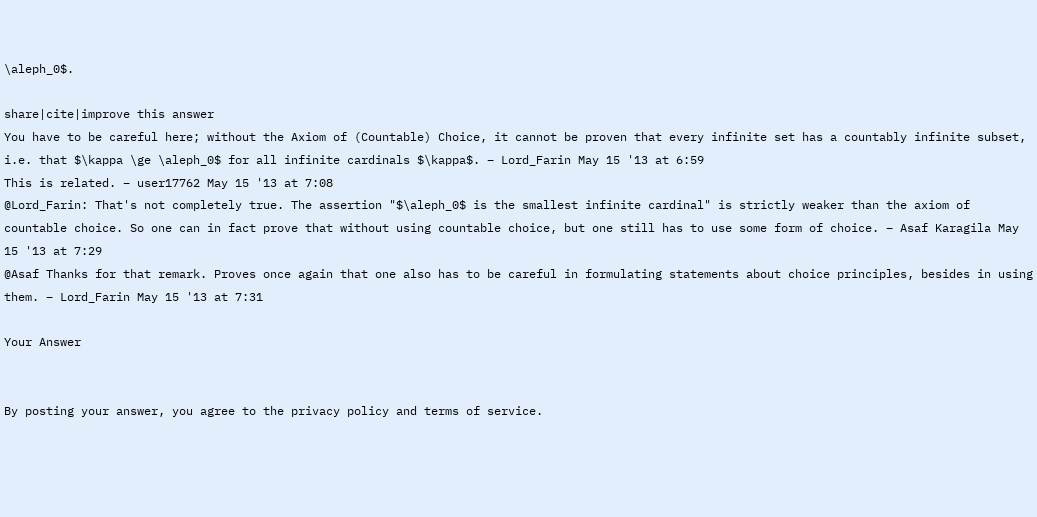\aleph_0$.

share|cite|improve this answer
You have to be careful here; without the Axiom of (Countable) Choice, it cannot be proven that every infinite set has a countably infinite subset, i.e. that $\kappa \ge \aleph_0$ for all infinite cardinals $\kappa$. – Lord_Farin May 15 '13 at 6:59
This is related. – user17762 May 15 '13 at 7:08
@Lord_Farin: That's not completely true. The assertion "$\aleph_0$ is the smallest infinite cardinal" is strictly weaker than the axiom of countable choice. So one can in fact prove that without using countable choice, but one still has to use some form of choice. – Asaf Karagila May 15 '13 at 7:29
@Asaf Thanks for that remark. Proves once again that one also has to be careful in formulating statements about choice principles, besides in using them. – Lord_Farin May 15 '13 at 7:31

Your Answer


By posting your answer, you agree to the privacy policy and terms of service.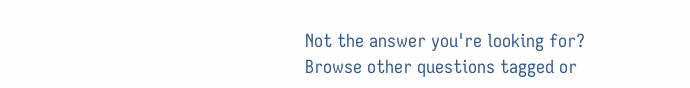Not the answer you're looking for? Browse other questions tagged or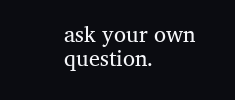ask your own question.